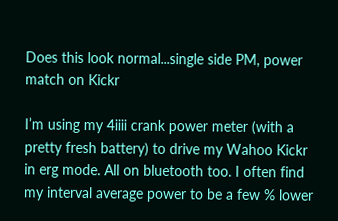Does this look normal...single side PM, power match on Kickr

I’m using my 4iiii crank power meter (with a pretty fresh battery) to drive my Wahoo Kickr in erg mode. All on bluetooth too. I often find my interval average power to be a few % lower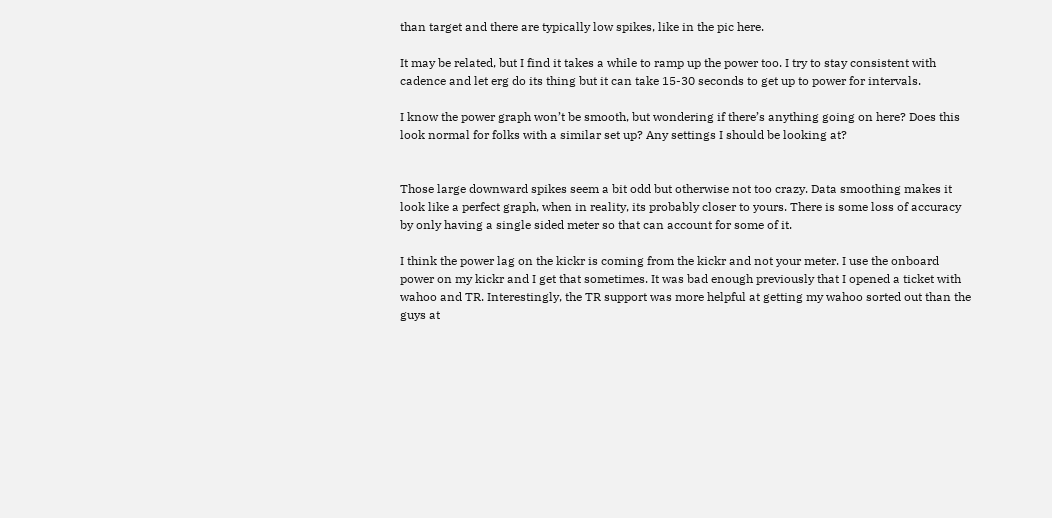than target and there are typically low spikes, like in the pic here.

It may be related, but I find it takes a while to ramp up the power too. I try to stay consistent with cadence and let erg do its thing but it can take 15-30 seconds to get up to power for intervals.

I know the power graph won’t be smooth, but wondering if there’s anything going on here? Does this look normal for folks with a similar set up? Any settings I should be looking at?


Those large downward spikes seem a bit odd but otherwise not too crazy. Data smoothing makes it look like a perfect graph, when in reality, its probably closer to yours. There is some loss of accuracy by only having a single sided meter so that can account for some of it.

I think the power lag on the kickr is coming from the kickr and not your meter. I use the onboard power on my kickr and I get that sometimes. It was bad enough previously that I opened a ticket with wahoo and TR. Interestingly, the TR support was more helpful at getting my wahoo sorted out than the guys at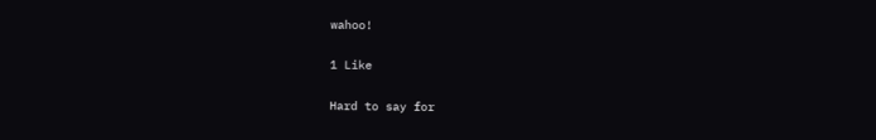wahoo!

1 Like

Hard to say for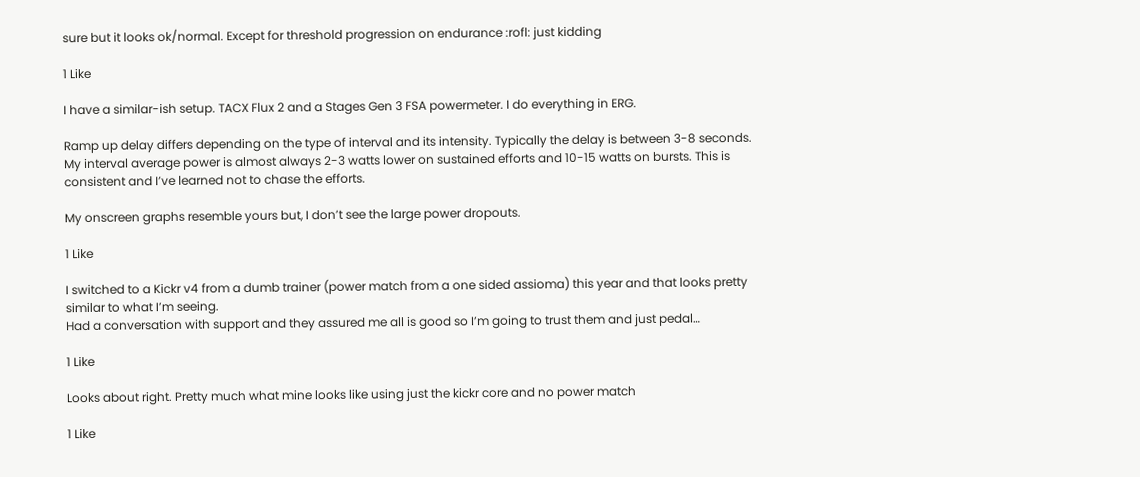sure but it looks ok/normal. Except for threshold progression on endurance :rofl: just kidding

1 Like

I have a similar-ish setup. TACX Flux 2 and a Stages Gen 3 FSA powermeter. I do everything in ERG.

Ramp up delay differs depending on the type of interval and its intensity. Typically the delay is between 3-8 seconds. My interval average power is almost always 2-3 watts lower on sustained efforts and 10-15 watts on bursts. This is consistent and I’ve learned not to chase the efforts.

My onscreen graphs resemble yours but, I don’t see the large power dropouts.

1 Like

I switched to a Kickr v4 from a dumb trainer (power match from a one sided assioma) this year and that looks pretty similar to what I’m seeing.
Had a conversation with support and they assured me all is good so I’m going to trust them and just pedal…

1 Like

Looks about right. Pretty much what mine looks like using just the kickr core and no power match

1 Like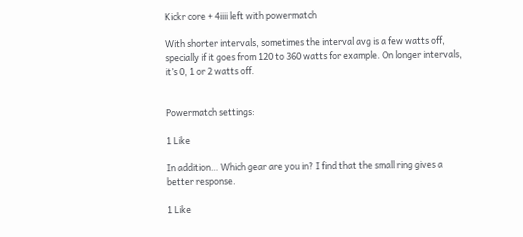Kickr core + 4iiii left with powermatch

With shorter intervals, sometimes the interval avg is a few watts off, specially if it goes from 120 to 360 watts for example. On longer intervals, it’s 0, 1 or 2 watts off.


Powermatch settings:

1 Like

In addition… Which gear are you in? I find that the small ring gives a better response.

1 Like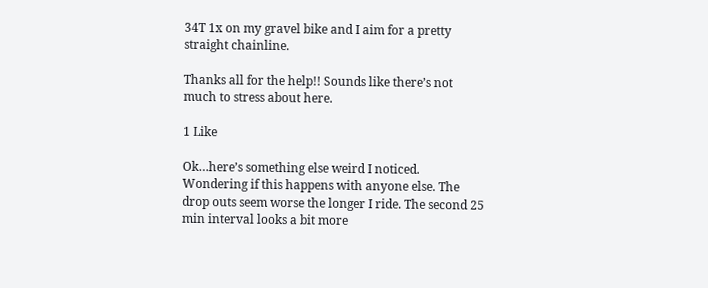34T 1x on my gravel bike and I aim for a pretty straight chainline.

Thanks all for the help!! Sounds like there’s not much to stress about here.

1 Like

Ok…here’s something else weird I noticed. Wondering if this happens with anyone else. The drop outs seem worse the longer I ride. The second 25 min interval looks a bit more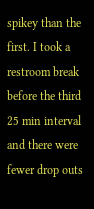spikey than the first. I took a restroom break before the third 25 min interval and there were fewer drop outs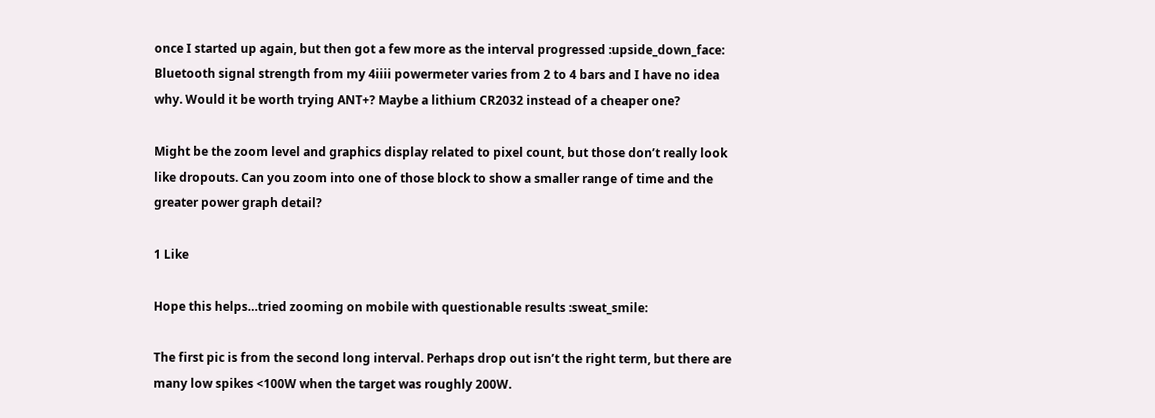once I started up again, but then got a few more as the interval progressed :upside_down_face: Bluetooth signal strength from my 4iiii powermeter varies from 2 to 4 bars and I have no idea why. Would it be worth trying ANT+? Maybe a lithium CR2032 instead of a cheaper one?

Might be the zoom level and graphics display related to pixel count, but those don’t really look like dropouts. Can you zoom into one of those block to show a smaller range of time and the greater power graph detail?

1 Like

Hope this helps…tried zooming on mobile with questionable results :sweat_smile:

The first pic is from the second long interval. Perhaps drop out isn’t the right term, but there are many low spikes <100W when the target was roughly 200W.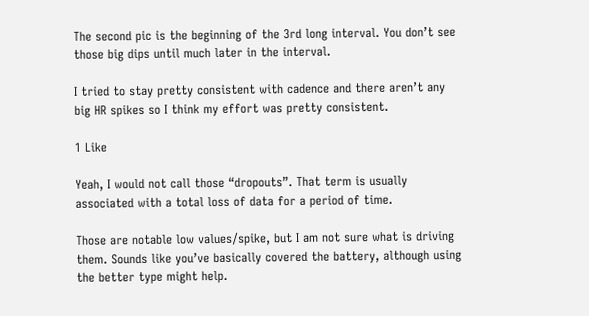The second pic is the beginning of the 3rd long interval. You don’t see those big dips until much later in the interval.

I tried to stay pretty consistent with cadence and there aren’t any big HR spikes so I think my effort was pretty consistent.

1 Like

Yeah, I would not call those “dropouts”. That term is usually associated with a total loss of data for a period of time.

Those are notable low values/spike, but I am not sure what is driving them. Sounds like you’ve basically covered the battery, although using the better type might help.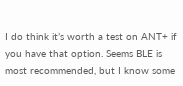I do think it’s worth a test on ANT+ if you have that option. Seems BLE is most recommended, but I know some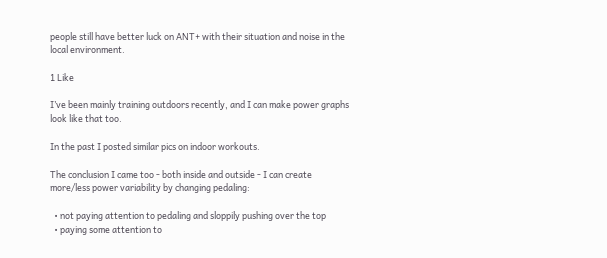people still have better luck on ANT+ with their situation and noise in the local environment.

1 Like

I’ve been mainly training outdoors recently, and I can make power graphs look like that too.

In the past I posted similar pics on indoor workouts.

The conclusion I came too - both inside and outside - I can create more/less power variability by changing pedaling:

  • not paying attention to pedaling and sloppily pushing over the top
  • paying some attention to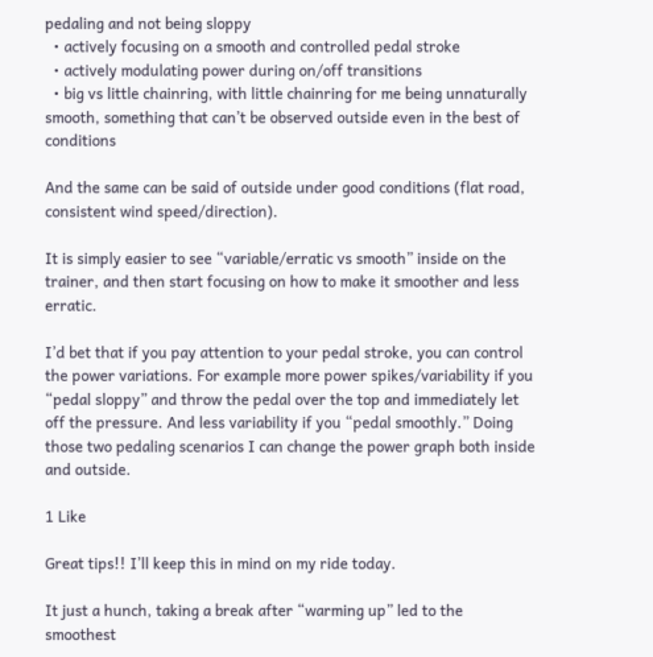pedaling and not being sloppy
  • actively focusing on a smooth and controlled pedal stroke
  • actively modulating power during on/off transitions
  • big vs little chainring, with little chainring for me being unnaturally smooth, something that can’t be observed outside even in the best of conditions

And the same can be said of outside under good conditions (flat road, consistent wind speed/direction).

It is simply easier to see “variable/erratic vs smooth” inside on the trainer, and then start focusing on how to make it smoother and less erratic.

I’d bet that if you pay attention to your pedal stroke, you can control the power variations. For example more power spikes/variability if you “pedal sloppy” and throw the pedal over the top and immediately let off the pressure. And less variability if you “pedal smoothly.” Doing those two pedaling scenarios I can change the power graph both inside and outside.

1 Like

Great tips!! I’ll keep this in mind on my ride today.

It just a hunch, taking a break after “warming up” led to the smoothest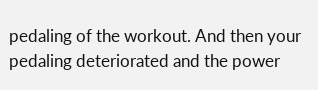pedaling of the workout. And then your pedaling deteriorated and the power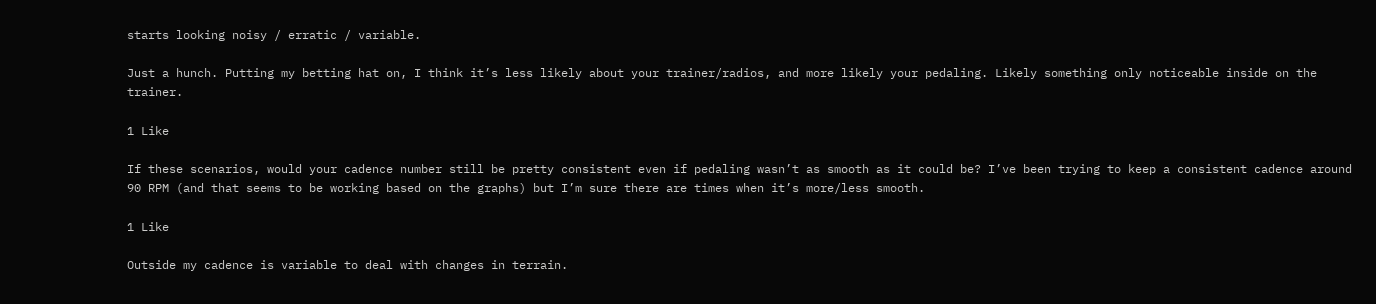starts looking noisy / erratic / variable.

Just a hunch. Putting my betting hat on, I think it’s less likely about your trainer/radios, and more likely your pedaling. Likely something only noticeable inside on the trainer.

1 Like

If these scenarios, would your cadence number still be pretty consistent even if pedaling wasn’t as smooth as it could be? I’ve been trying to keep a consistent cadence around 90 RPM (and that seems to be working based on the graphs) but I’m sure there are times when it’s more/less smooth.

1 Like

Outside my cadence is variable to deal with changes in terrain.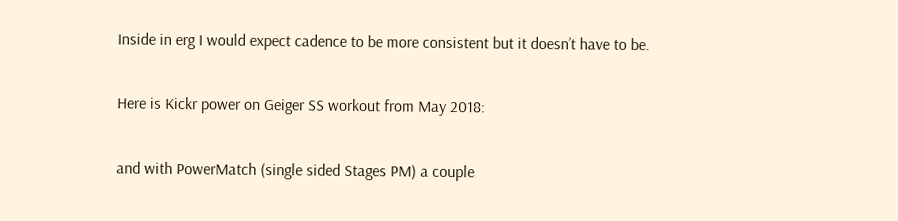Inside in erg I would expect cadence to be more consistent but it doesn’t have to be.

Here is Kickr power on Geiger SS workout from May 2018:

and with PowerMatch (single sided Stages PM) a couple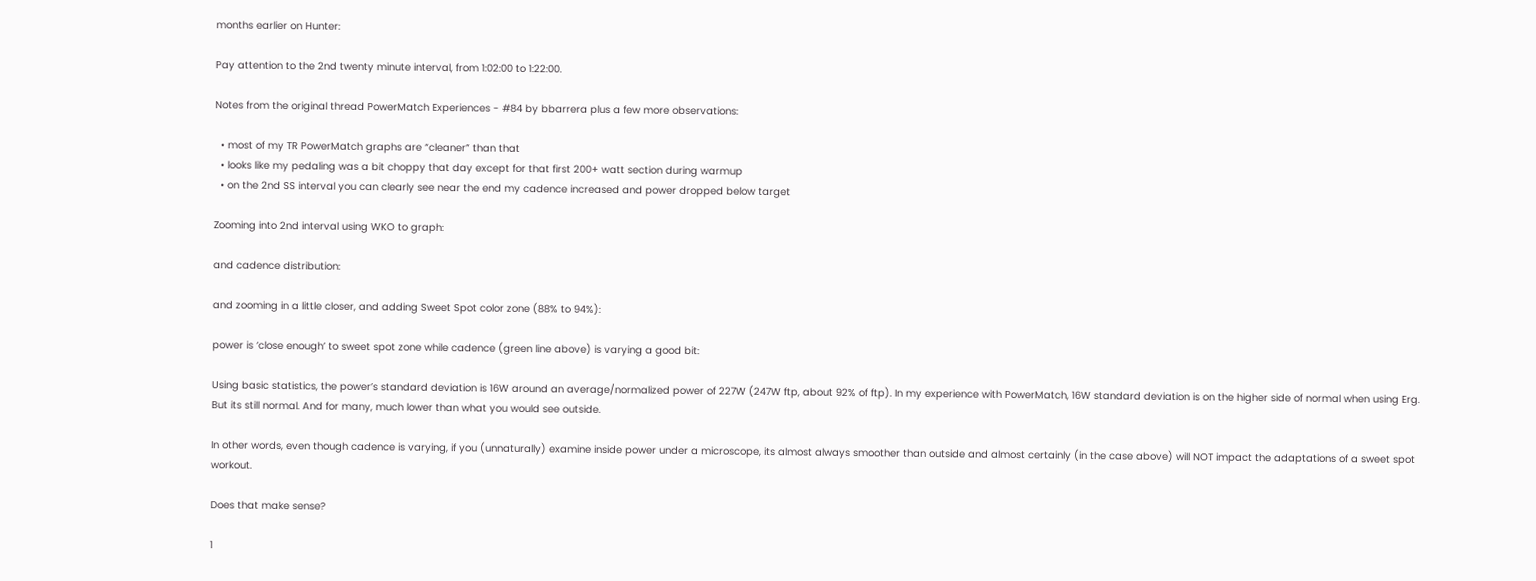months earlier on Hunter:

Pay attention to the 2nd twenty minute interval, from 1:02:00 to 1:22:00.

Notes from the original thread PowerMatch Experiences - #84 by bbarrera plus a few more observations:

  • most of my TR PowerMatch graphs are “cleaner” than that
  • looks like my pedaling was a bit choppy that day except for that first 200+ watt section during warmup
  • on the 2nd SS interval you can clearly see near the end my cadence increased and power dropped below target

Zooming into 2nd interval using WKO to graph:

and cadence distribution:

and zooming in a little closer, and adding Sweet Spot color zone (88% to 94%):

power is ‘close enough’ to sweet spot zone while cadence (green line above) is varying a good bit:

Using basic statistics, the power’s standard deviation is 16W around an average/normalized power of 227W (247W ftp, about 92% of ftp). In my experience with PowerMatch, 16W standard deviation is on the higher side of normal when using Erg. But its still normal. And for many, much lower than what you would see outside.

In other words, even though cadence is varying, if you (unnaturally) examine inside power under a microscope, its almost always smoother than outside and almost certainly (in the case above) will NOT impact the adaptations of a sweet spot workout.

Does that make sense?

1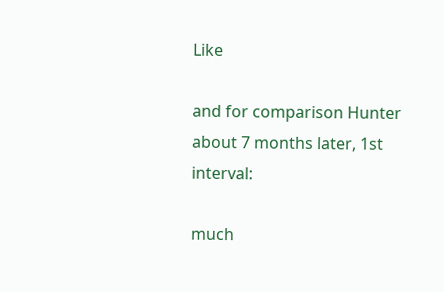Like

and for comparison Hunter about 7 months later, 1st interval:

much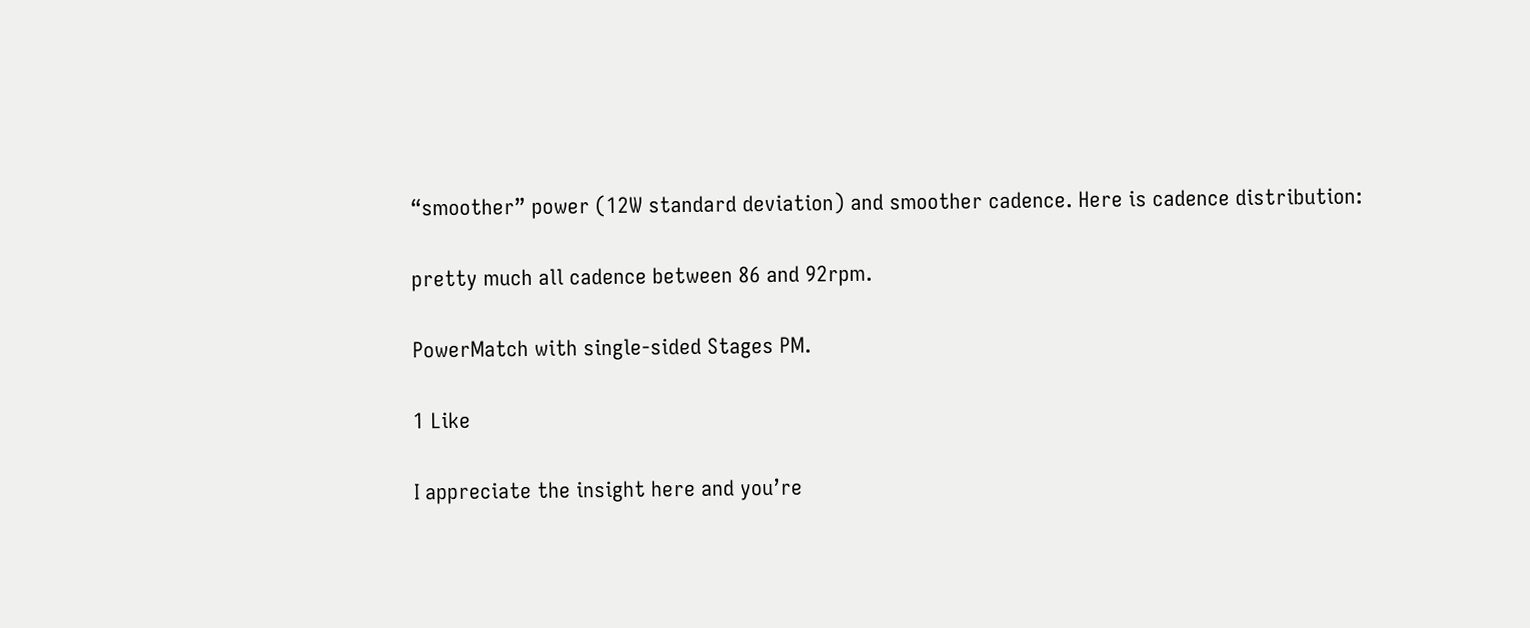“smoother” power (12W standard deviation) and smoother cadence. Here is cadence distribution:

pretty much all cadence between 86 and 92rpm.

PowerMatch with single-sided Stages PM.

1 Like

I appreciate the insight here and you’re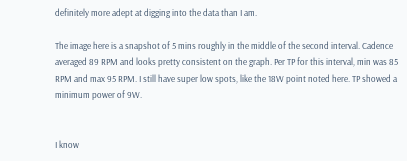definitely more adept at digging into the data than I am.

The image here is a snapshot of 5 mins roughly in the middle of the second interval. Cadence averaged 89 RPM and looks pretty consistent on the graph. Per TP for this interval, min was 85 RPM and max 95 RPM. I still have super low spots, like the 18W point noted here. TP showed a minimum power of 9W.


I know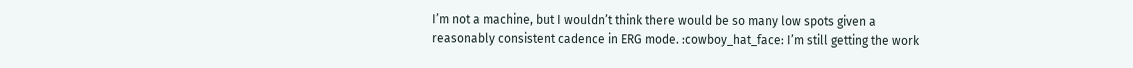I’m not a machine, but I wouldn’t think there would be so many low spots given a reasonably consistent cadence in ERG mode. :cowboy_hat_face: I’m still getting the work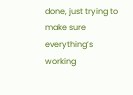done, just trying to make sure everything’s working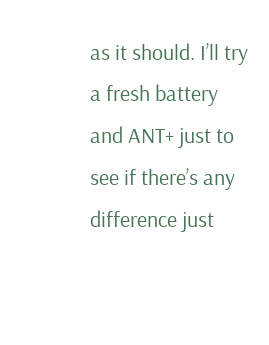as it should. I’ll try a fresh battery and ANT+ just to see if there’s any difference just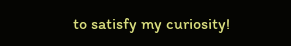to satisfy my curiosity!